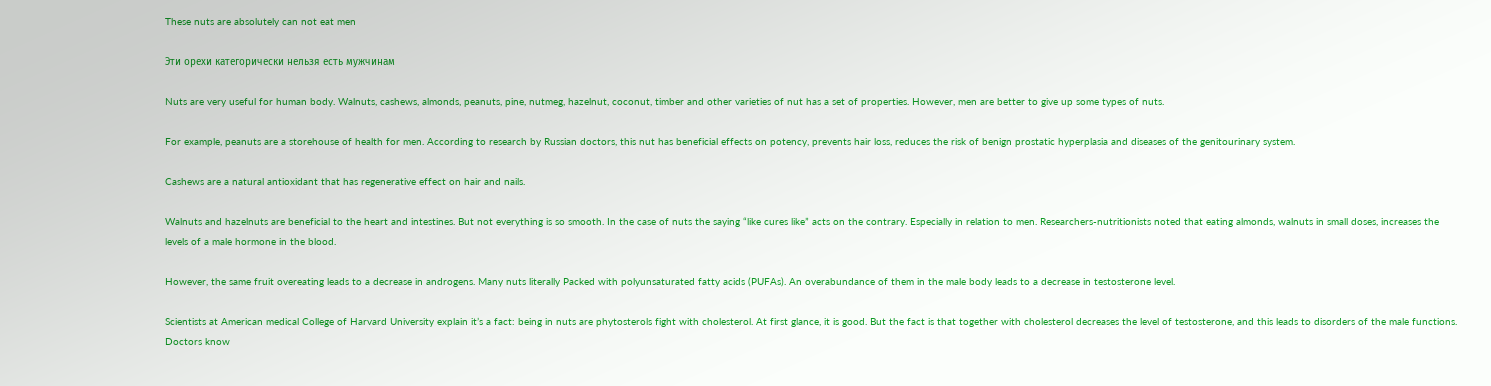These nuts are absolutely can not eat men

Эти орехи категорически нельзя есть мужчинам

Nuts are very useful for human body. Walnuts, cashews, almonds, peanuts, pine, nutmeg, hazelnut, coconut, timber and other varieties of nut has a set of properties. However, men are better to give up some types of nuts.

For example, peanuts are a storehouse of health for men. According to research by Russian doctors, this nut has beneficial effects on potency, prevents hair loss, reduces the risk of benign prostatic hyperplasia and diseases of the genitourinary system.

Cashews are a natural antioxidant that has regenerative effect on hair and nails.

Walnuts and hazelnuts are beneficial to the heart and intestines. But not everything is so smooth. In the case of nuts the saying “like cures like” acts on the contrary. Especially in relation to men. Researchers-nutritionists noted that eating almonds, walnuts in small doses, increases the levels of a male hormone in the blood.

However, the same fruit overeating leads to a decrease in androgens. Many nuts literally Packed with polyunsaturated fatty acids (PUFAs). An overabundance of them in the male body leads to a decrease in testosterone level.

Scientists at American medical College of Harvard University explain it’s a fact: being in nuts are phytosterols fight with cholesterol. At first glance, it is good. But the fact is that together with cholesterol decreases the level of testosterone, and this leads to disorders of the male functions. Doctors know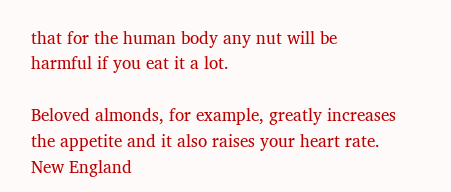that for the human body any nut will be harmful if you eat it a lot.

Beloved almonds, for example, greatly increases the appetite and it also raises your heart rate. New England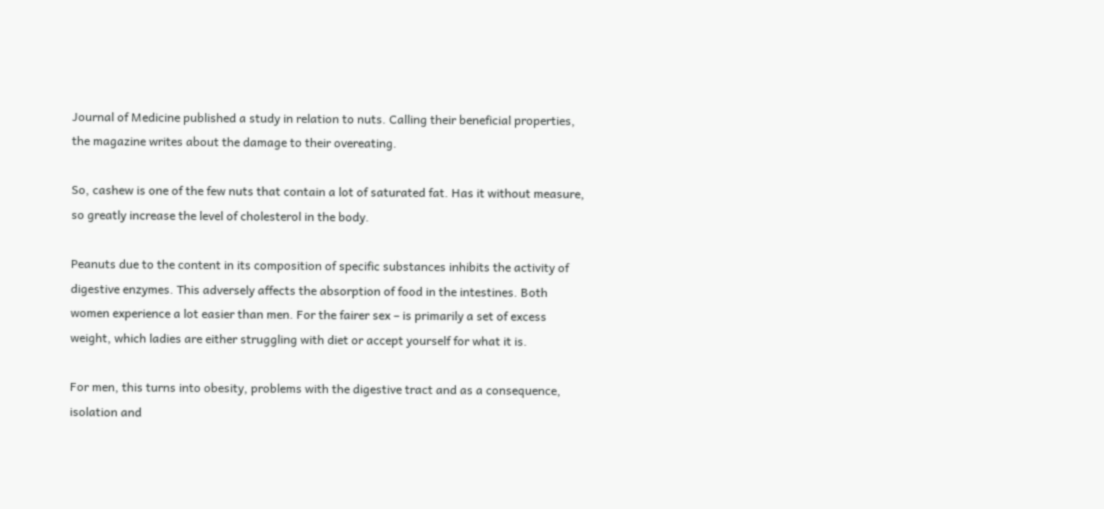Journal of Medicine published a study in relation to nuts. Calling their beneficial properties, the magazine writes about the damage to their overeating.

So, cashew is one of the few nuts that contain a lot of saturated fat. Has it without measure, so greatly increase the level of cholesterol in the body.

Peanuts due to the content in its composition of specific substances inhibits the activity of digestive enzymes. This adversely affects the absorption of food in the intestines. Both women experience a lot easier than men. For the fairer sex – is primarily a set of excess weight, which ladies are either struggling with diet or accept yourself for what it is.

For men, this turns into obesity, problems with the digestive tract and as a consequence, isolation and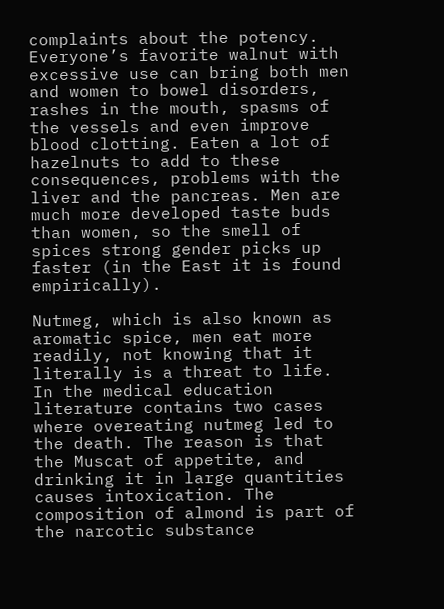complaints about the potency. Everyone’s favorite walnut with excessive use can bring both men and women to bowel disorders, rashes in the mouth, spasms of the vessels and even improve blood clotting. Eaten a lot of hazelnuts to add to these consequences, problems with the liver and the pancreas. Men are much more developed taste buds than women, so the smell of spices strong gender picks up faster (in the East it is found empirically).

Nutmeg, which is also known as aromatic spice, men eat more readily, not knowing that it literally is a threat to life. In the medical education literature contains two cases where overeating nutmeg led to the death. The reason is that the Muscat of appetite, and drinking it in large quantities causes intoxication. The composition of almond is part of the narcotic substance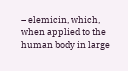– elemicin, which, when applied to the human body in large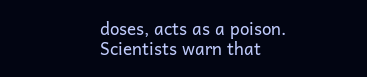doses, acts as a poison. Scientists warn that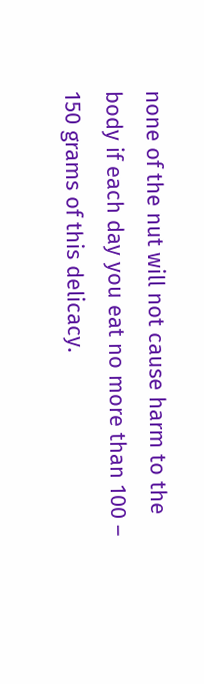none of the nut will not cause harm to the body if each day you eat no more than 100 – 150 grams of this delicacy.